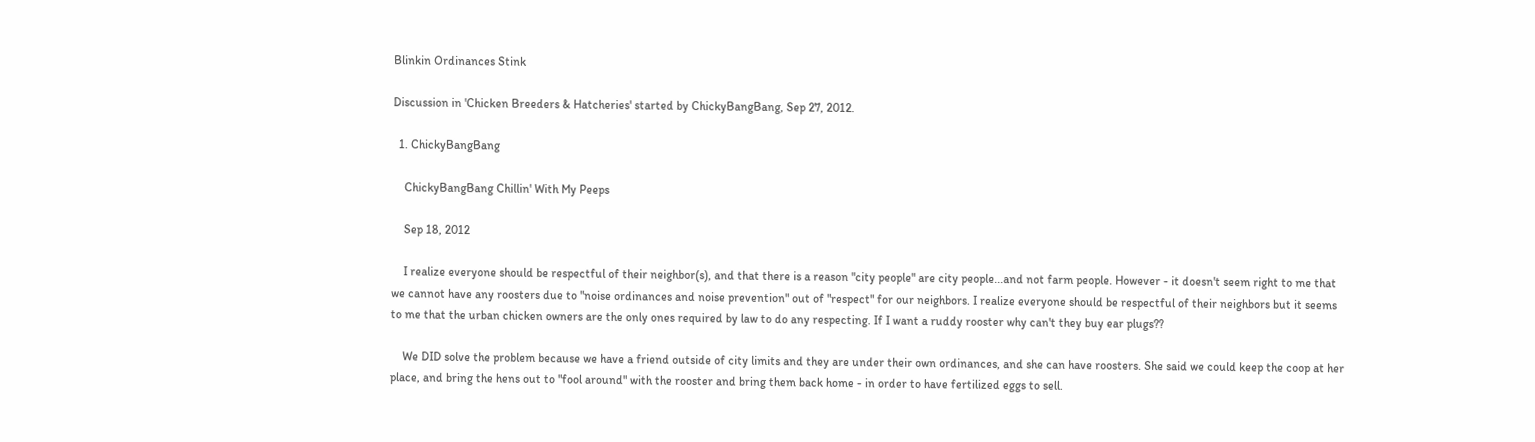Blinkin Ordinances Stink

Discussion in 'Chicken Breeders & Hatcheries' started by ChickyBangBang, Sep 27, 2012.

  1. ChickyBangBang

    ChickyBangBang Chillin' With My Peeps

    Sep 18, 2012

    I realize everyone should be respectful of their neighbor(s), and that there is a reason "city people" are city people...and not farm people. However - it doesn't seem right to me that we cannot have any roosters due to "noise ordinances and noise prevention" out of "respect" for our neighbors. I realize everyone should be respectful of their neighbors but it seems to me that the urban chicken owners are the only ones required by law to do any respecting. If I want a ruddy rooster why can't they buy ear plugs??

    We DID solve the problem because we have a friend outside of city limits and they are under their own ordinances, and she can have roosters. She said we could keep the coop at her place, and bring the hens out to "fool around" with the rooster and bring them back home - in order to have fertilized eggs to sell.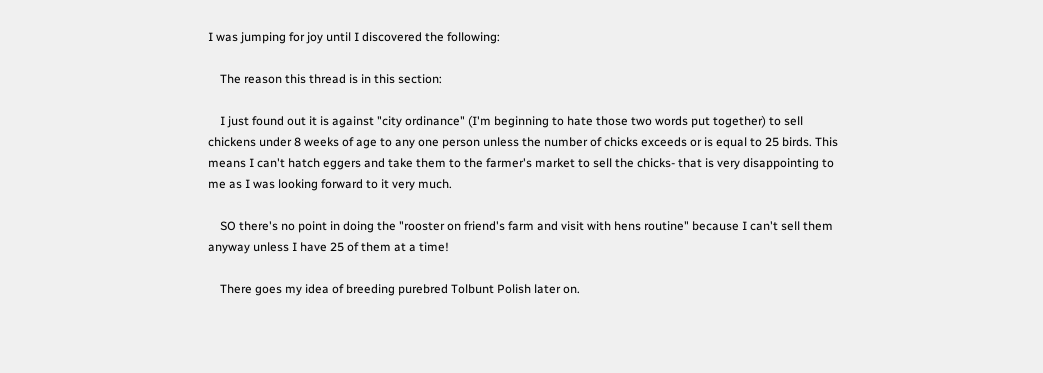I was jumping for joy until I discovered the following:

    The reason this thread is in this section:

    I just found out it is against "city ordinance" (I'm beginning to hate those two words put together) to sell chickens under 8 weeks of age to any one person unless the number of chicks exceeds or is equal to 25 birds. This means I can't hatch eggers and take them to the farmer's market to sell the chicks- that is very disappointing to me as I was looking forward to it very much.

    SO there's no point in doing the "rooster on friend's farm and visit with hens routine" because I can't sell them anyway unless I have 25 of them at a time!

    There goes my idea of breeding purebred Tolbunt Polish later on.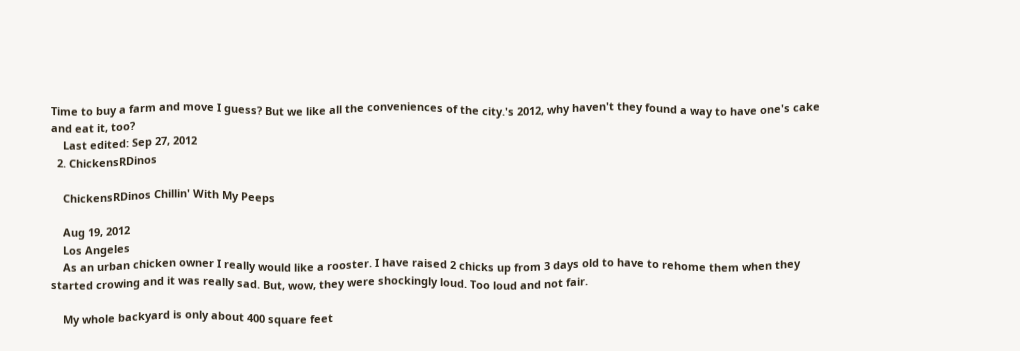Time to buy a farm and move I guess? But we like all the conveniences of the city.'s 2012, why haven't they found a way to have one's cake and eat it, too?
    Last edited: Sep 27, 2012
  2. ChickensRDinos

    ChickensRDinos Chillin' With My Peeps

    Aug 19, 2012
    Los Angeles
    As an urban chicken owner I really would like a rooster. I have raised 2 chicks up from 3 days old to have to rehome them when they started crowing and it was really sad. But, wow, they were shockingly loud. Too loud and not fair.

    My whole backyard is only about 400 square feet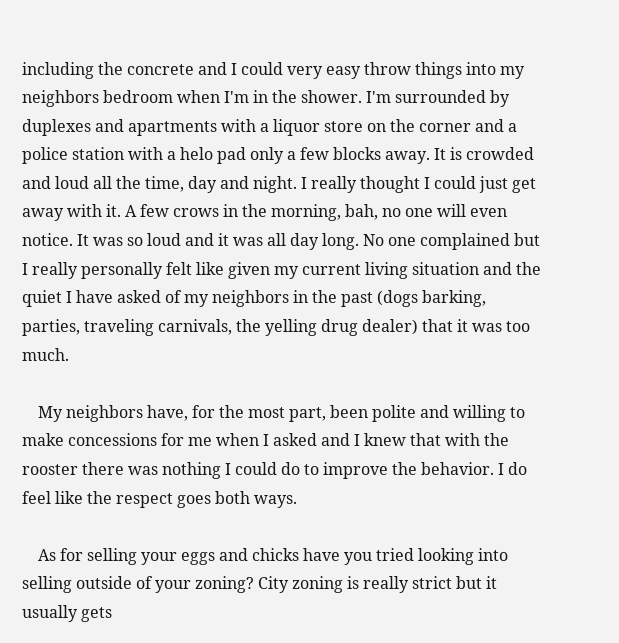including the concrete and I could very easy throw things into my neighbors bedroom when I'm in the shower. I'm surrounded by duplexes and apartments with a liquor store on the corner and a police station with a helo pad only a few blocks away. It is crowded and loud all the time, day and night. I really thought I could just get away with it. A few crows in the morning, bah, no one will even notice. It was so loud and it was all day long. No one complained but I really personally felt like given my current living situation and the quiet I have asked of my neighbors in the past (dogs barking, parties, traveling carnivals, the yelling drug dealer) that it was too much.

    My neighbors have, for the most part, been polite and willing to make concessions for me when I asked and I knew that with the rooster there was nothing I could do to improve the behavior. I do feel like the respect goes both ways.

    As for selling your eggs and chicks have you tried looking into selling outside of your zoning? City zoning is really strict but it usually gets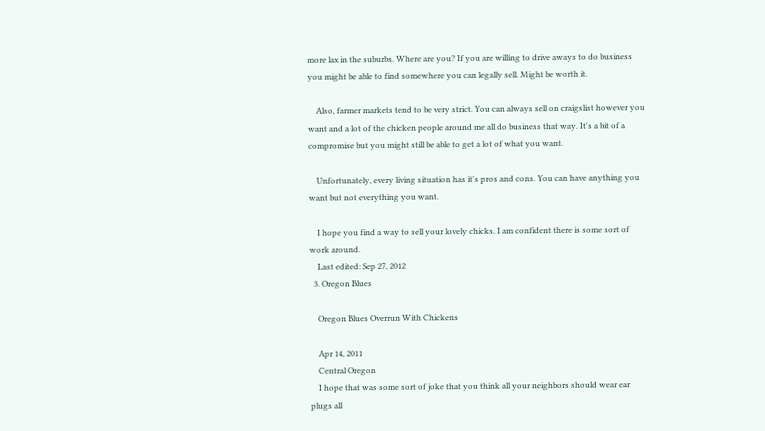more lax in the suburbs. Where are you? If you are willing to drive aways to do business you might be able to find somewhere you can legally sell. Might be worth it.

    Also, farmer markets tend to be very strict. You can always sell on craigslist however you want and a lot of the chicken people around me all do business that way. It's a bit of a compromise but you might still be able to get a lot of what you want.

    Unfortunately, every living situation has it's pros and cons. You can have anything you want but not everything you want.

    I hope you find a way to sell your lovely chicks. I am confident there is some sort of work around.
    Last edited: Sep 27, 2012
  3. Oregon Blues

    Oregon Blues Overrun With Chickens

    Apr 14, 2011
    Central Oregon
    I hope that was some sort of joke that you think all your neighbors should wear ear plugs all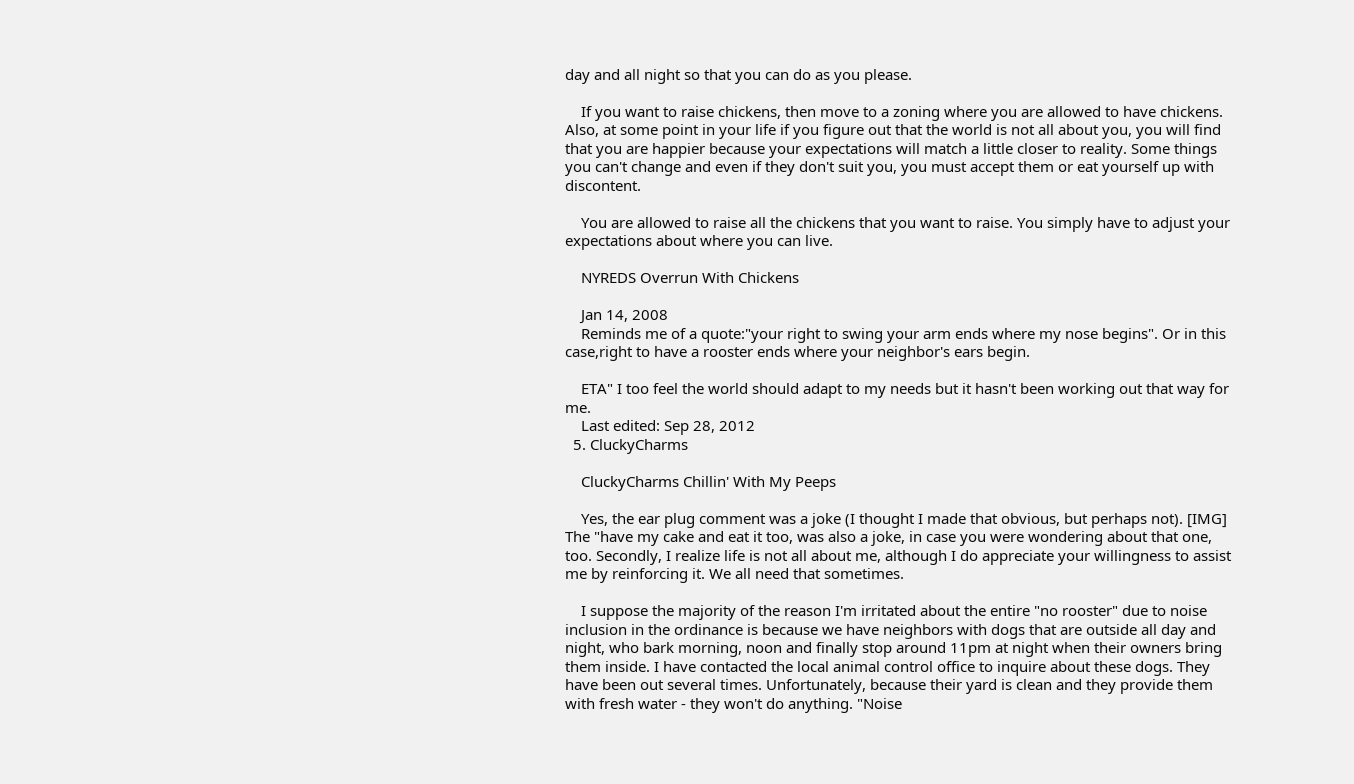day and all night so that you can do as you please.

    If you want to raise chickens, then move to a zoning where you are allowed to have chickens. Also, at some point in your life if you figure out that the world is not all about you, you will find that you are happier because your expectations will match a little closer to reality. Some things you can't change and even if they don't suit you, you must accept them or eat yourself up with discontent.

    You are allowed to raise all the chickens that you want to raise. You simply have to adjust your expectations about where you can live.

    NYREDS Overrun With Chickens

    Jan 14, 2008
    Reminds me of a quote:"your right to swing your arm ends where my nose begins". Or in this case,right to have a rooster ends where your neighbor's ears begin.

    ETA" I too feel the world should adapt to my needs but it hasn't been working out that way for me.
    Last edited: Sep 28, 2012
  5. CluckyCharms

    CluckyCharms Chillin' With My Peeps

    Yes, the ear plug comment was a joke (I thought I made that obvious, but perhaps not). [IMG] The "have my cake and eat it too, was also a joke, in case you were wondering about that one, too. Secondly, I realize life is not all about me, although I do appreciate your willingness to assist me by reinforcing it. We all need that sometimes.

    I suppose the majority of the reason I'm irritated about the entire "no rooster" due to noise inclusion in the ordinance is because we have neighbors with dogs that are outside all day and night, who bark morning, noon and finally stop around 11pm at night when their owners bring them inside. I have contacted the local animal control office to inquire about these dogs. They have been out several times. Unfortunately, because their yard is clean and they provide them with fresh water - they won't do anything. "Noise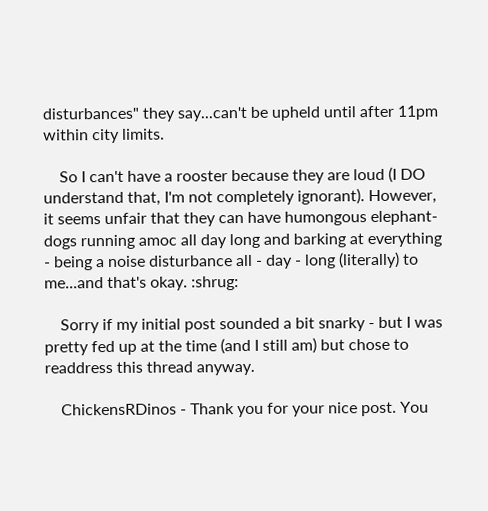disturbances" they say...can't be upheld until after 11pm within city limits.

    So I can't have a rooster because they are loud (I DO understand that, I'm not completely ignorant). However, it seems unfair that they can have humongous elephant-dogs running amoc all day long and barking at everything - being a noise disturbance all - day - long (literally) to me...and that's okay. :shrug:

    Sorry if my initial post sounded a bit snarky - but I was pretty fed up at the time (and I still am) but chose to readdress this thread anyway.

    ChickensRDinos - Thank you for your nice post. You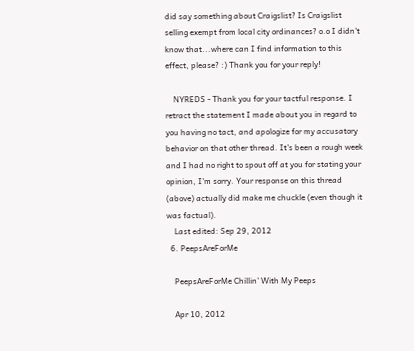did say something about Craigslist? Is Craigslist selling exempt from local city ordinances? o.o I didn't know that...where can I find information to this effect, please? :) Thank you for your reply!

    NYREDS - Thank you for your tactful response. I retract the statement I made about you in regard to you having no tact, and apologize for my accusatory behavior on that other thread. It's been a rough week and I had no right to spout off at you for stating your opinion, I'm sorry. Your response on this thread (above) actually did make me chuckle (even though it was factual).
    Last edited: Sep 29, 2012
  6. PeepsAreForMe

    PeepsAreForMe Chillin' With My Peeps

    Apr 10, 2012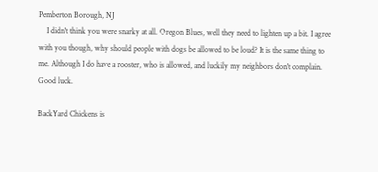Pemberton Borough, NJ
    I didn't think you were snarky at all. Oregon Blues, well they need to lighten up a bit. I agree with you though, why should people with dogs be allowed to be loud? It is the same thing to me. Although I do have a rooster, who is allowed, and luckily my neighbors don't complain. Good luck.

BackYard Chickens is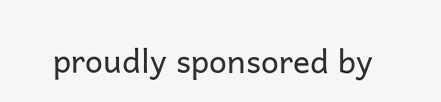proudly sponsored by